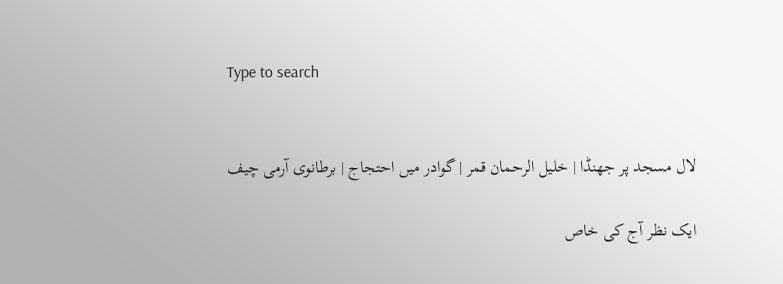Type to search


لال مسجد پر جھنڈا | خلیل الرحمان قمر | گوادر میں احتجاج | برطانوی آرمی چیف

ایک نظر آج کی خاص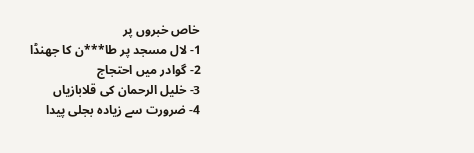خاص خبروں پر
1- لال مسجد پر طا***ن کا جھنڈا
2- گوادر میں احتجاج
3- خلیل الرحمان کی قلابازیاں
4- ضرورت سے زیادہ بجلی پیدا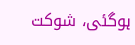ہوگئی، شوکت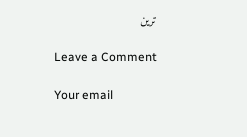ترین

Leave a Comment

Your email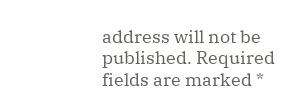address will not be published. Required fields are marked *